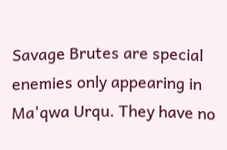Savage Brutes are special enemies only appearing in Ma'qwa Urqu. They have no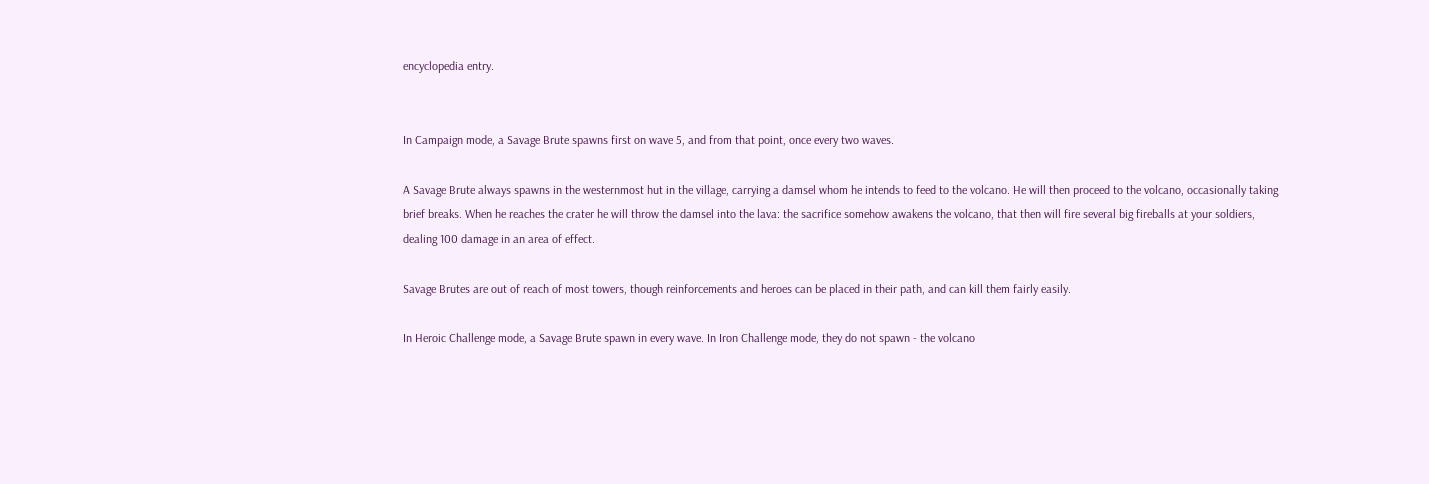encyclopedia entry.


In Campaign mode, a Savage Brute spawns first on wave 5, and from that point, once every two waves.

A Savage Brute always spawns in the westernmost hut in the village, carrying a damsel whom he intends to feed to the volcano. He will then proceed to the volcano, occasionally taking brief breaks. When he reaches the crater he will throw the damsel into the lava: the sacrifice somehow awakens the volcano, that then will fire several big fireballs at your soldiers, dealing 100 damage in an area of effect.

Savage Brutes are out of reach of most towers, though reinforcements and heroes can be placed in their path, and can kill them fairly easily.

In Heroic Challenge mode, a Savage Brute spawn in every wave. In Iron Challenge mode, they do not spawn - the volcano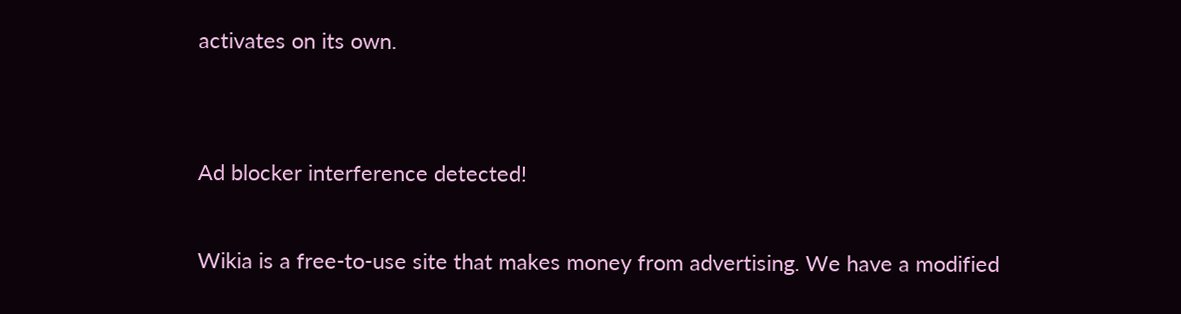activates on its own.


Ad blocker interference detected!

Wikia is a free-to-use site that makes money from advertising. We have a modified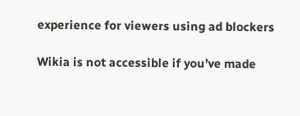experience for viewers using ad blockers

Wikia is not accessible if you’ve made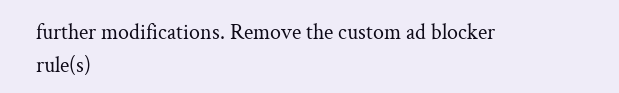further modifications. Remove the custom ad blocker rule(s)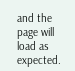and the page will load as expected.